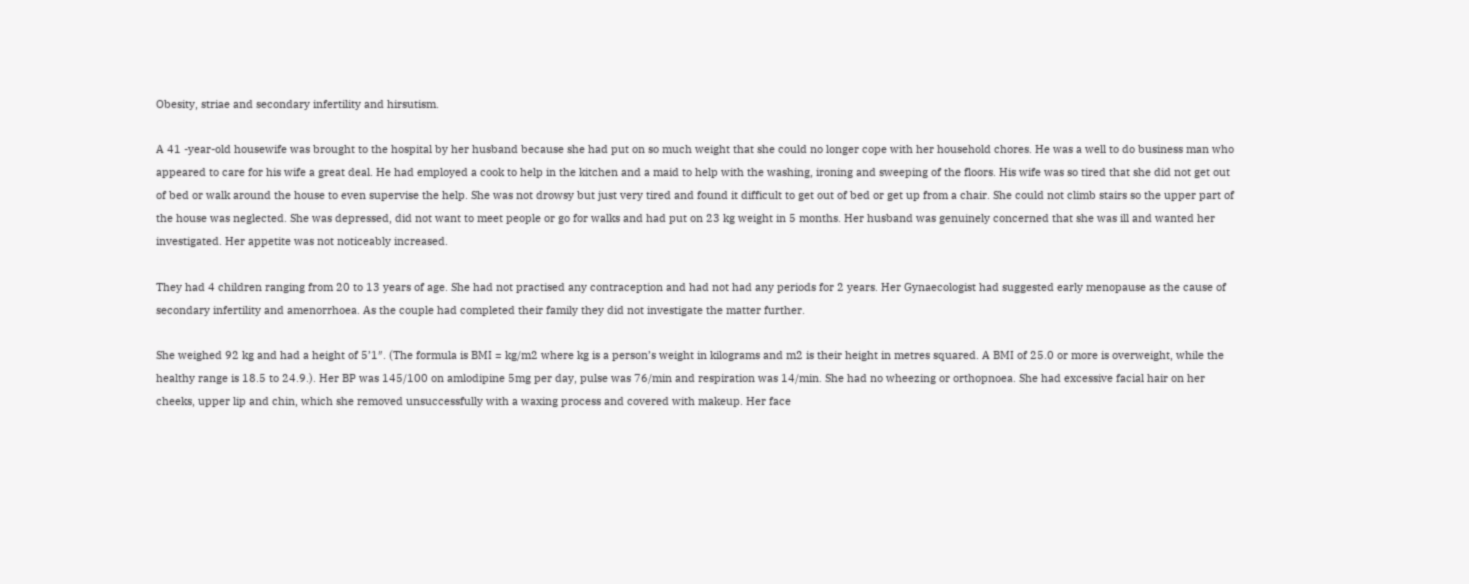Obesity, striae and secondary infertility and hirsutism.

A 41 -year-old housewife was brought to the hospital by her husband because she had put on so much weight that she could no longer cope with her household chores. He was a well to do business man who appeared to care for his wife a great deal. He had employed a cook to help in the kitchen and a maid to help with the washing, ironing and sweeping of the floors. His wife was so tired that she did not get out of bed or walk around the house to even supervise the help. She was not drowsy but just very tired and found it difficult to get out of bed or get up from a chair. She could not climb stairs so the upper part of the house was neglected. She was depressed, did not want to meet people or go for walks and had put on 23 kg weight in 5 months. Her husband was genuinely concerned that she was ill and wanted her investigated. Her appetite was not noticeably increased.

They had 4 children ranging from 20 to 13 years of age. She had not practised any contraception and had not had any periods for 2 years. Her Gynaecologist had suggested early menopause as the cause of secondary infertility and amenorrhoea. As the couple had completed their family they did not investigate the matter further.

She weighed 92 kg and had a height of 5’1″. (The formula is BMI = kg/m2 where kg is a person’s weight in kilograms and m2 is their height in metres squared. A BMI of 25.0 or more is overweight, while the healthy range is 18.5 to 24.9.). Her BP was 145/100 on amlodipine 5mg per day, pulse was 76/min and respiration was 14/min. She had no wheezing or orthopnoea. She had excessive facial hair on her cheeks, upper lip and chin, which she removed unsuccessfully with a waxing process and covered with makeup. Her face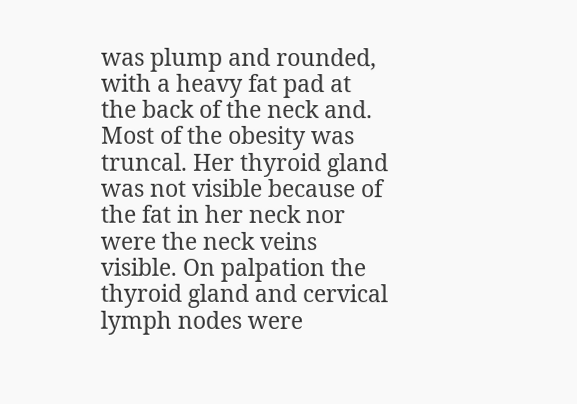was plump and rounded, with a heavy fat pad at the back of the neck and. Most of the obesity was truncal. Her thyroid gland was not visible because of the fat in her neck nor were the neck veins visible. On palpation the thyroid gland and cervical lymph nodes were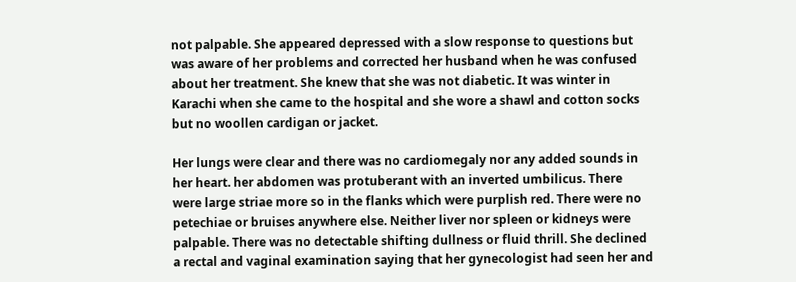not palpable. She appeared depressed with a slow response to questions but was aware of her problems and corrected her husband when he was confused about her treatment. She knew that she was not diabetic. It was winter in Karachi when she came to the hospital and she wore a shawl and cotton socks but no woollen cardigan or jacket.

Her lungs were clear and there was no cardiomegaly nor any added sounds in her heart. her abdomen was protuberant with an inverted umbilicus. There were large striae more so in the flanks which were purplish red. There were no petechiae or bruises anywhere else. Neither liver nor spleen or kidneys were palpable. There was no detectable shifting dullness or fluid thrill. She declined a rectal and vaginal examination saying that her gynecologist had seen her and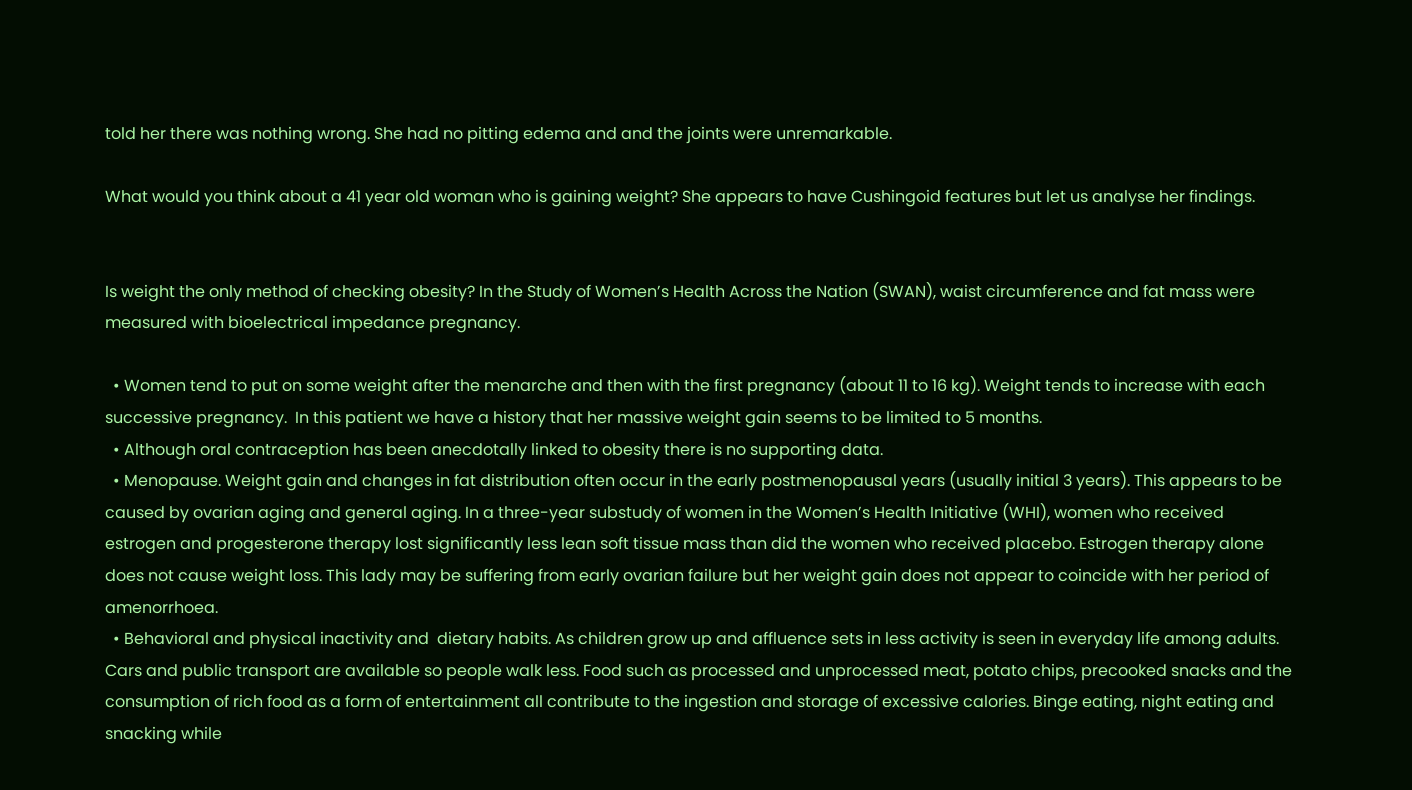told her there was nothing wrong. She had no pitting edema and and the joints were unremarkable.

What would you think about a 41 year old woman who is gaining weight? She appears to have Cushingoid features but let us analyse her findings.


Is weight the only method of checking obesity? In the Study of Women’s Health Across the Nation (SWAN), waist circumference and fat mass were measured with bioelectrical impedance pregnancy.

  • Women tend to put on some weight after the menarche and then with the first pregnancy (about 11 to 16 kg). Weight tends to increase with each successive pregnancy.  In this patient we have a history that her massive weight gain seems to be limited to 5 months.
  • Although oral contraception has been anecdotally linked to obesity there is no supporting data.
  • Menopause. Weight gain and changes in fat distribution often occur in the early postmenopausal years (usually initial 3 years). This appears to be caused by ovarian aging and general aging. In a three-year substudy of women in the Women’s Health Initiative (WHI), women who received estrogen and progesterone therapy lost significantly less lean soft tissue mass than did the women who received placebo. Estrogen therapy alone does not cause weight loss. This lady may be suffering from early ovarian failure but her weight gain does not appear to coincide with her period of amenorrhoea.
  • Behavioral and physical inactivity and  dietary habits. As children grow up and affluence sets in less activity is seen in everyday life among adults. Cars and public transport are available so people walk less. Food such as processed and unprocessed meat, potato chips, precooked snacks and the consumption of rich food as a form of entertainment all contribute to the ingestion and storage of excessive calories. Binge eating, night eating and snacking while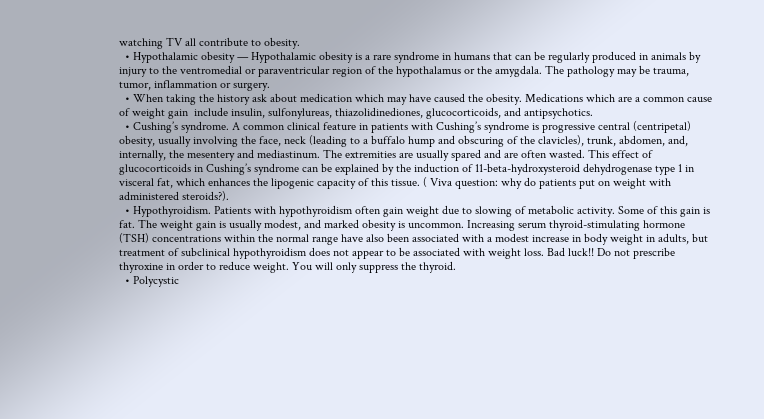watching TV all contribute to obesity.
  • Hypothalamic obesity — Hypothalamic obesity is a rare syndrome in humans that can be regularly produced in animals by injury to the ventromedial or paraventricular region of the hypothalamus or the amygdala. The pathology may be trauma, tumor, inflammation or surgery.
  • When taking the history ask about medication which may have caused the obesity. Medications which are a common cause of weight gain  include insulin, sulfonylureas, thiazolidinediones, glucocorticoids, and antipsychotics.
  • Cushing’s syndrome. A common clinical feature in patients with Cushing’s syndrome is progressive central (centripetal) obesity, usually involving the face, neck (leading to a buffalo hump and obscuring of the clavicles), trunk, abdomen, and, internally, the mesentery and mediastinum. The extremities are usually spared and are often wasted. This effect of glucocorticoids in Cushing’s syndrome can be explained by the induction of 11-beta-hydroxysteroid dehydrogenase type 1 in visceral fat, which enhances the lipogenic capacity of this tissue. ( Viva question: why do patients put on weight with administered steroids?).
  • Hypothyroidism. Patients with hypothyroidism often gain weight due to slowing of metabolic activity. Some of this gain is fat. The weight gain is usually modest, and marked obesity is uncommon. Increasing serum thyroid-stimulating hormone (TSH) concentrations within the normal range have also been associated with a modest increase in body weight in adults, but treatment of subclinical hypothyroidism does not appear to be associated with weight loss. Bad luck!! Do not prescribe thyroxine in order to reduce weight. You will only suppress the thyroid.
  • Polycystic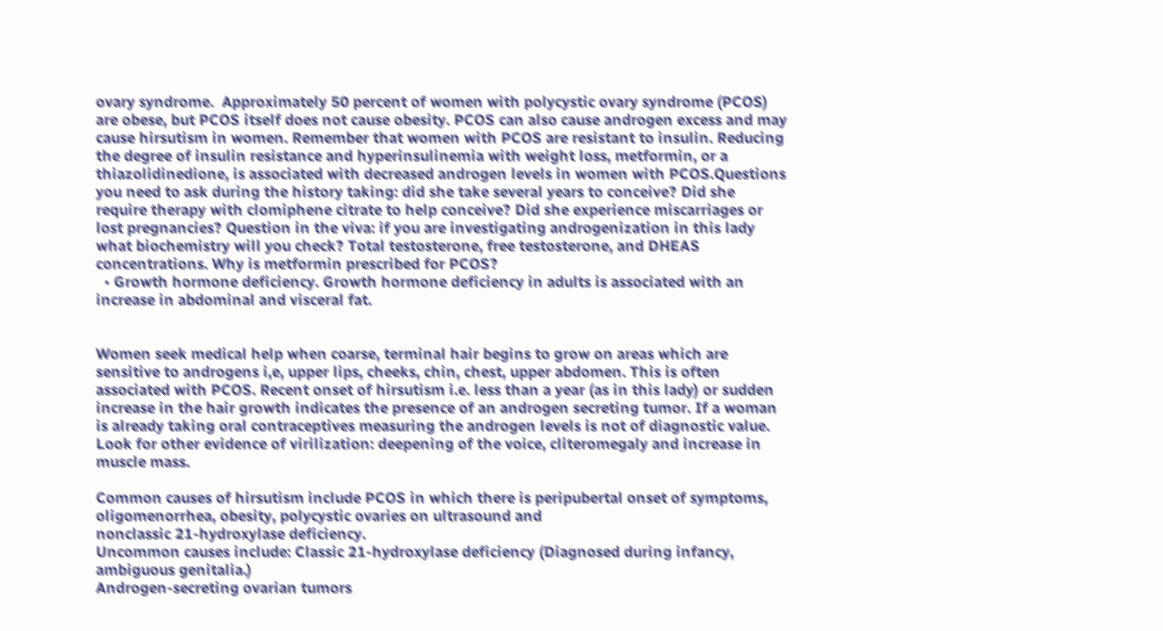ovary syndrome.  Approximately 50 percent of women with polycystic ovary syndrome (PCOS) are obese, but PCOS itself does not cause obesity. PCOS can also cause androgen excess and may cause hirsutism in women. Remember that women with PCOS are resistant to insulin. Reducing the degree of insulin resistance and hyperinsulinemia with weight loss, metformin, or a thiazolidinedione, is associated with decreased androgen levels in women with PCOS.Questions you need to ask during the history taking: did she take several years to conceive? Did she require therapy with clomiphene citrate to help conceive? Did she experience miscarriages or lost pregnancies? Question in the viva: if you are investigating androgenization in this lady what biochemistry will you check? Total testosterone, free testosterone, and DHEAS concentrations. Why is metformin prescribed for PCOS?
  • Growth hormone deficiency. Growth hormone deficiency in adults is associated with an increase in abdominal and visceral fat.


Women seek medical help when coarse, terminal hair begins to grow on areas which are sensitive to androgens i,e, upper lips, cheeks, chin, chest, upper abdomen. This is often associated with PCOS. Recent onset of hirsutism i.e. less than a year (as in this lady) or sudden increase in the hair growth indicates the presence of an androgen secreting tumor. If a woman is already taking oral contraceptives measuring the androgen levels is not of diagnostic value. Look for other evidence of virilization: deepening of the voice, cliteromegaly and increase in muscle mass.

Common causes of hirsutism include PCOS in which there is peripubertal onset of symptoms, oligomenorrhea, obesity, polycystic ovaries on ultrasound and
nonclassic 21-hydroxylase deficiency.
Uncommon causes include: Classic 21-hydroxylase deficiency (Diagnosed during infancy, ambiguous genitalia.)
Androgen-secreting ovarian tumors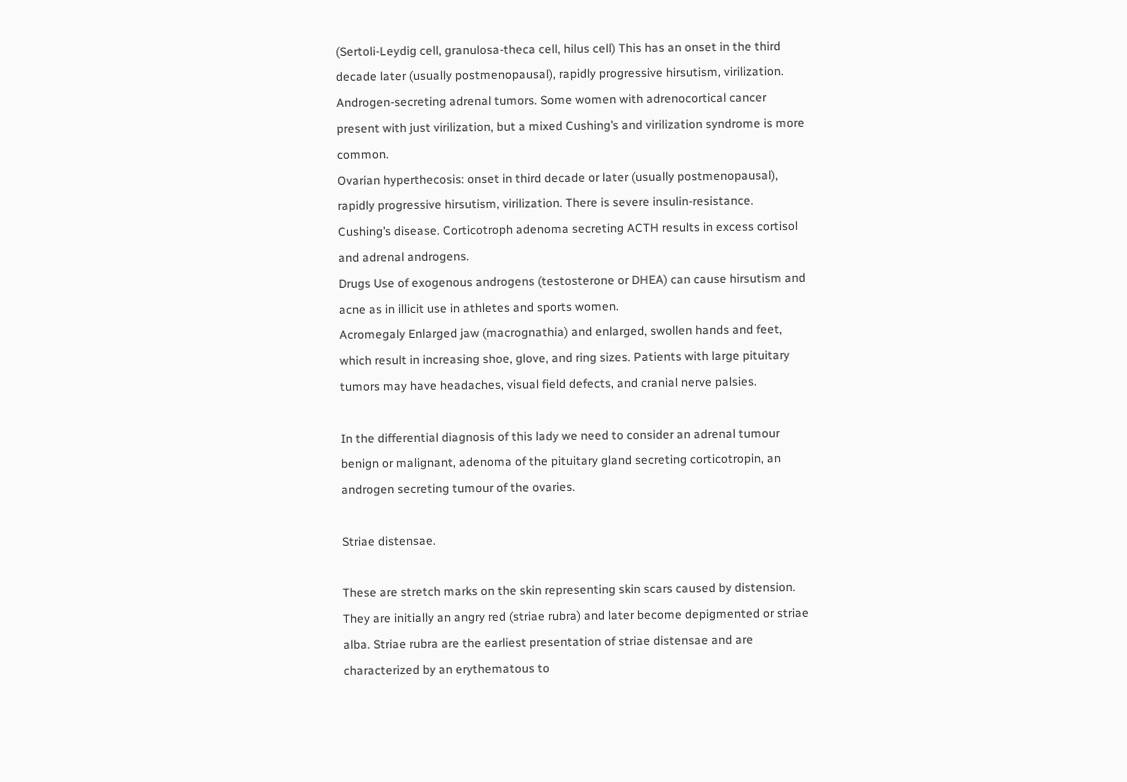(Sertoli-Leydig cell, granulosa-theca cell, hilus cell) This has an onset in the third decade later (usually postmenopausal), rapidly progressive hirsutism, virilization.
Androgen-secreting adrenal tumors. Some women with adrenocortical cancer present with just virilization, but a mixed Cushing’s and virilization syndrome is more common.
Ovarian hyperthecosis: onset in third decade or later (usually postmenopausal), rapidly progressive hirsutism, virilization. There is severe insulin-resistance.
Cushing’s disease. Corticotroph adenoma secreting ACTH results in excess cortisol and adrenal androgens.
Drugs Use of exogenous androgens (testosterone or DHEA) can cause hirsutism and acne as in illicit use in athletes and sports women.
Acromegaly Enlarged jaw (macrognathia) and enlarged, swollen hands and feet, which result in increasing shoe, glove, and ring sizes. Patients with large pituitary tumors may have headaches, visual field defects, and cranial nerve palsies.

In the differential diagnosis of this lady we need to consider an adrenal tumour benign or malignant, adenoma of the pituitary gland secreting corticotropin, an androgen secreting tumour of the ovaries.

Striae distensae.

These are stretch marks on the skin representing skin scars caused by distension. They are initially an angry red (striae rubra) and later become depigmented or striae alba. Striae rubra are the earliest presentation of striae distensae and are characterized by an erythematous to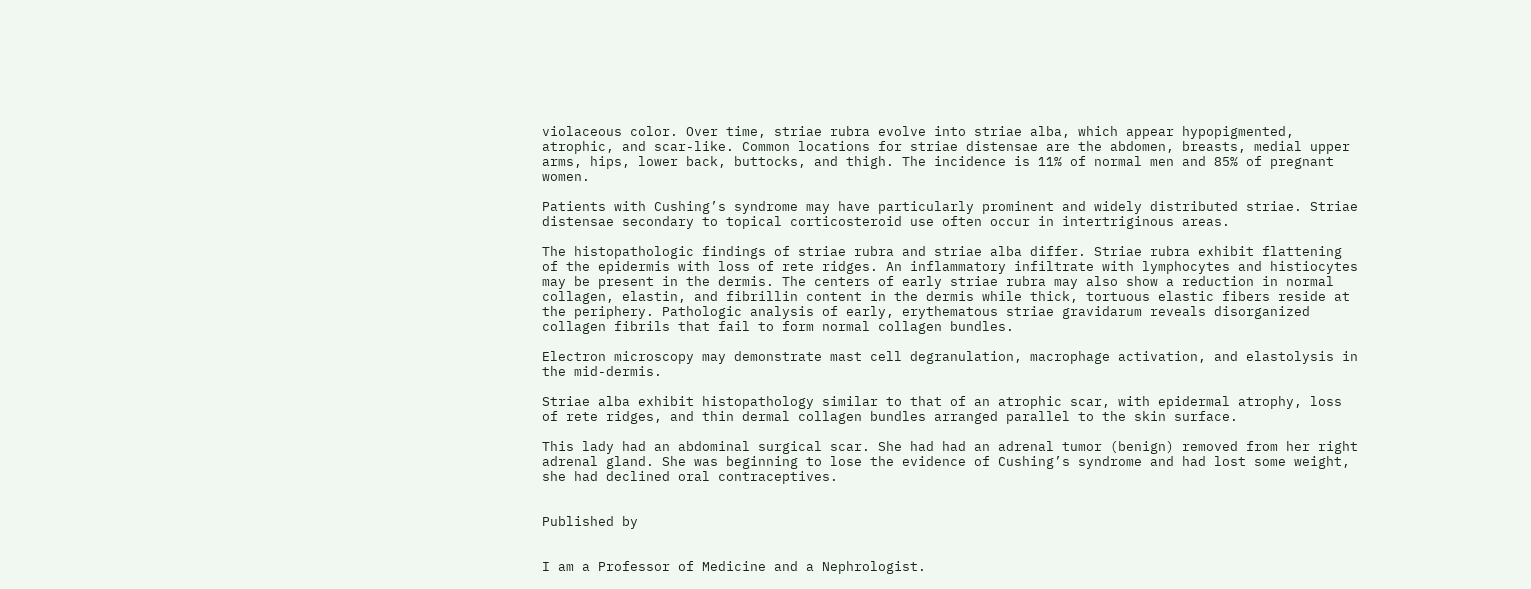violaceous color. Over time, striae rubra evolve into striae alba, which appear hypopigmented, atrophic, and scar-like. Common locations for striae distensae are the abdomen, breasts, medial upper arms, hips, lower back, buttocks, and thigh. The incidence is 11% of normal men and 85% of pregnant women.

Patients with Cushing’s syndrome may have particularly prominent and widely distributed striae. Striae distensae secondary to topical corticosteroid use often occur in intertriginous areas.

The histopathologic findings of striae rubra and striae alba differ. Striae rubra exhibit flattening of the epidermis with loss of rete ridges. An inflammatory infiltrate with lymphocytes and histiocytes may be present in the dermis. The centers of early striae rubra may also show a reduction in normal collagen, elastin, and fibrillin content in the dermis while thick, tortuous elastic fibers reside at the periphery. Pathologic analysis of early, erythematous striae gravidarum reveals disorganized collagen fibrils that fail to form normal collagen bundles.

Electron microscopy may demonstrate mast cell degranulation, macrophage activation, and elastolysis in the mid-dermis.

Striae alba exhibit histopathology similar to that of an atrophic scar, with epidermal atrophy, loss of rete ridges, and thin dermal collagen bundles arranged parallel to the skin surface.

This lady had an abdominal surgical scar. She had had an adrenal tumor (benign) removed from her right adrenal gland. She was beginning to lose the evidence of Cushing’s syndrome and had lost some weight, she had declined oral contraceptives.


Published by


I am a Professor of Medicine and a Nephrologist.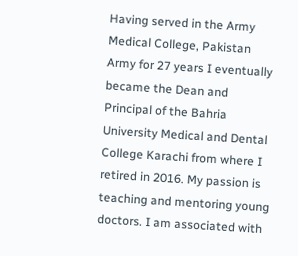Having served in the Army Medical College, Pakistan Army for 27 years I eventually became the Dean and Principal of the Bahria University Medical and Dental College Karachi from where I retired in 2016. My passion is teaching and mentoring young doctors. I am associated with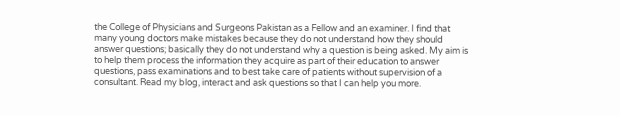the College of Physicians and Surgeons Pakistan as a Fellow and an examiner. I find that many young doctors make mistakes because they do not understand how they should answer questions; basically they do not understand why a question is being asked. My aim is to help them process the information they acquire as part of their education to answer questions, pass examinations and to best take care of patients without supervision of a consultant. Read my blog, interact and ask questions so that I can help you more.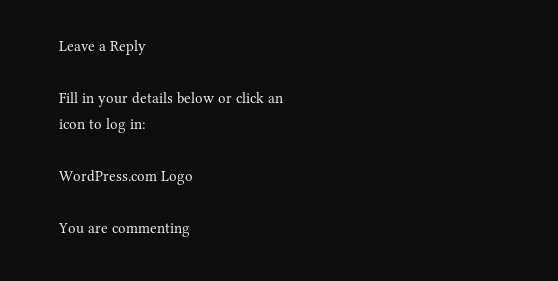Leave a Reply

Fill in your details below or click an icon to log in:

WordPress.com Logo

You are commenting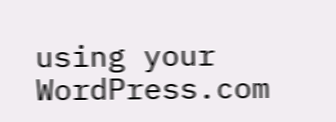using your WordPress.com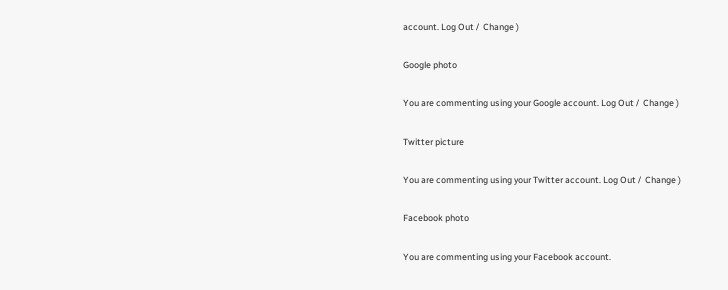account. Log Out /  Change )

Google photo

You are commenting using your Google account. Log Out /  Change )

Twitter picture

You are commenting using your Twitter account. Log Out /  Change )

Facebook photo

You are commenting using your Facebook account.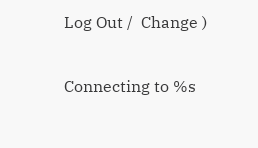Log Out /  Change )

Connecting to %s